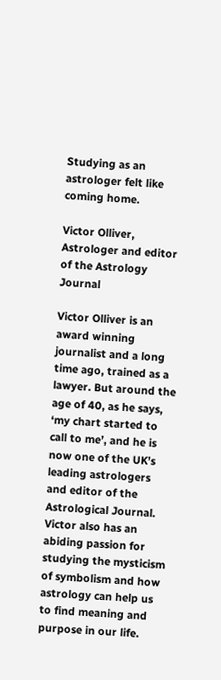Studying as an astrologer felt like coming home.

Victor Olliver, Astrologer and editor of the Astrology Journal

Victor Olliver is an award winning journalist and a long time ago, trained as a lawyer. But around the age of 40, as he says, ‘my chart started to call to me’, and he is now one of the UK’s leading astrologers and editor of the Astrological Journal. Victor also has an abiding passion for studying the mysticism of symbolism and how astrology can help us to find meaning and purpose in our life.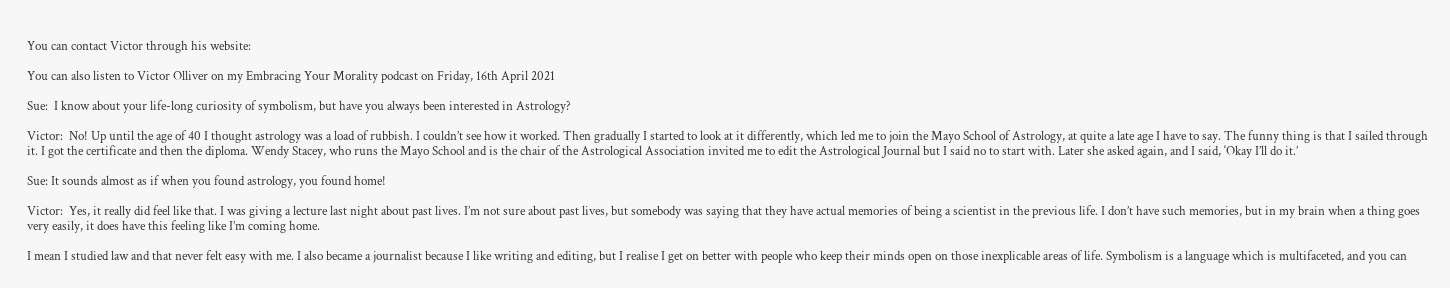You can contact Victor through his website:

You can also listen to Victor Olliver on my Embracing Your Morality podcast on Friday, 16th April 2021

Sue:  I know about your life-long curiosity of symbolism, but have you always been interested in Astrology?

Victor:  No! Up until the age of 40 I thought astrology was a load of rubbish. I couldn’t see how it worked. Then gradually I started to look at it differently, which led me to join the Mayo School of Astrology, at quite a late age I have to say. The funny thing is that I sailed through it. I got the certificate and then the diploma. Wendy Stacey, who runs the Mayo School and is the chair of the Astrological Association invited me to edit the Astrological Journal but I said no to start with. Later she asked again, and I said, ‘Okay I’ll do it.’

Sue: It sounds almost as if when you found astrology, you found home!

Victor:  Yes, it really did feel like that. I was giving a lecture last night about past lives. I’m not sure about past lives, but somebody was saying that they have actual memories of being a scientist in the previous life. I don’t have such memories, but in my brain when a thing goes very easily, it does have this feeling like I’m coming home.

I mean I studied law and that never felt easy with me. I also became a journalist because I like writing and editing, but I realise I get on better with people who keep their minds open on those inexplicable areas of life. Symbolism is a language which is multifaceted, and you can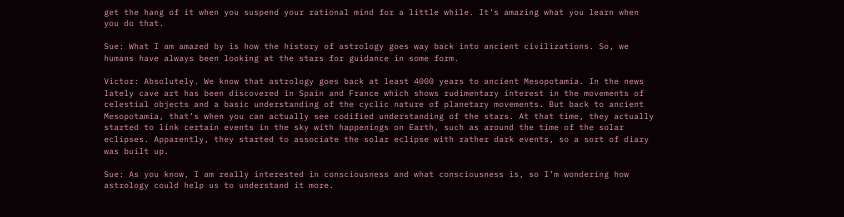get the hang of it when you suspend your rational mind for a little while. It’s amazing what you learn when you do that.

Sue: What I am amazed by is how the history of astrology goes way back into ancient civilizations. So, we humans have always been looking at the stars for guidance in some form.

Victor: Absolutely. We know that astrology goes back at least 4000 years to ancient Mesopotamia. In the news lately cave art has been discovered in Spain and France which shows rudimentary interest in the movements of celestial objects and a basic understanding of the cyclic nature of planetary movements. But back to ancient Mesopotamia, that’s when you can actually see codified understanding of the stars. At that time, they actually started to link certain events in the sky with happenings on Earth, such as around the time of the solar eclipses. Apparently, they started to associate the solar eclipse with rather dark events, so a sort of diary was built up.

Sue: As you know, I am really interested in consciousness and what consciousness is, so I’m wondering how astrology could help us to understand it more.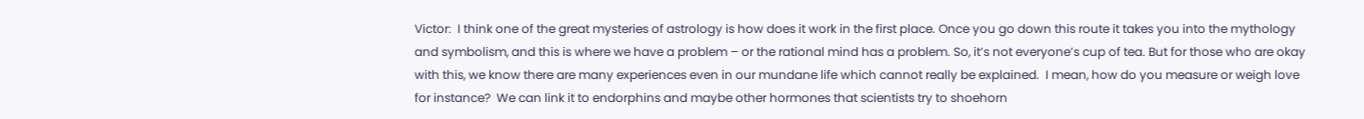Victor:  I think one of the great mysteries of astrology is how does it work in the first place. Once you go down this route it takes you into the mythology and symbolism, and this is where we have a problem – or the rational mind has a problem. So, it’s not everyone’s cup of tea. But for those who are okay with this, we know there are many experiences even in our mundane life which cannot really be explained.  I mean, how do you measure or weigh love for instance?  We can link it to endorphins and maybe other hormones that scientists try to shoehorn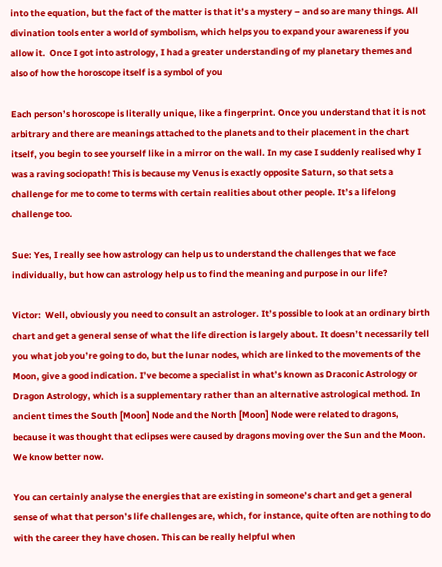into the equation, but the fact of the matter is that it’s a mystery – and so are many things. All divination tools enter a world of symbolism, which helps you to expand your awareness if you allow it.  Once I got into astrology, I had a greater understanding of my planetary themes and also of how the horoscope itself is a symbol of you

Each person’s horoscope is literally unique, like a fingerprint. Once you understand that it is not arbitrary and there are meanings attached to the planets and to their placement in the chart itself, you begin to see yourself like in a mirror on the wall. In my case I suddenly realised why I was a raving sociopath! This is because my Venus is exactly opposite Saturn, so that sets a challenge for me to come to terms with certain realities about other people. It’s a lifelong challenge too.

Sue: Yes, I really see how astrology can help us to understand the challenges that we face individually, but how can astrology help us to find the meaning and purpose in our life?

Victor:  Well, obviously you need to consult an astrologer. It’s possible to look at an ordinary birth chart and get a general sense of what the life direction is largely about. It doesn’t necessarily tell you what job you’re going to do, but the lunar nodes, which are linked to the movements of the Moon, give a good indication. I’ve become a specialist in what’s known as Draconic Astrology or Dragon Astrology, which is a supplementary rather than an alternative astrological method. In ancient times the South [Moon] Node and the North [Moon] Node were related to dragons, because it was thought that eclipses were caused by dragons moving over the Sun and the Moon. We know better now.

You can certainly analyse the energies that are existing in someone’s chart and get a general sense of what that person’s life challenges are, which, for instance, quite often are nothing to do with the career they have chosen. This can be really helpful when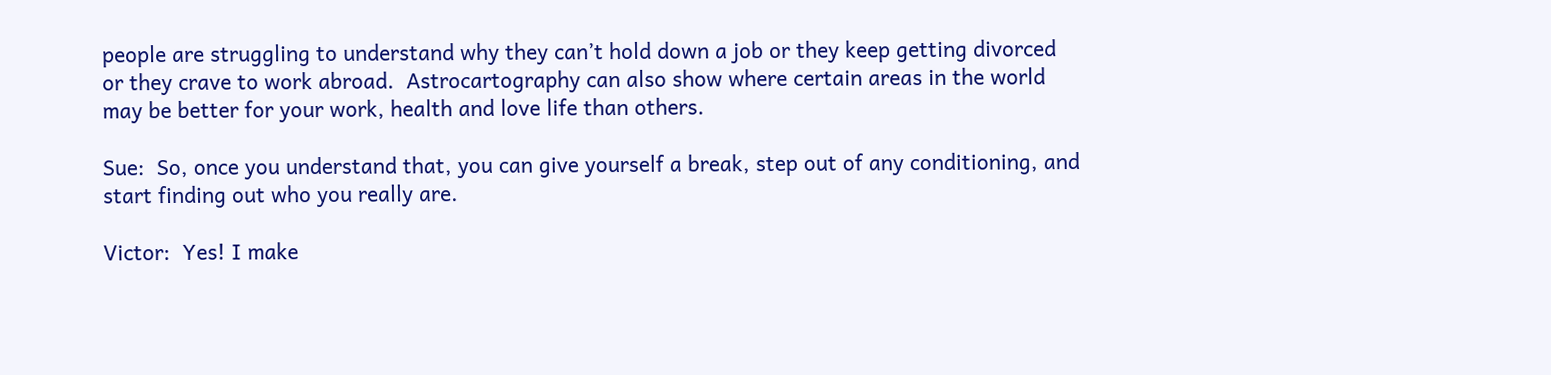people are struggling to understand why they can’t hold down a job or they keep getting divorced or they crave to work abroad.  Astrocartography can also show where certain areas in the world may be better for your work, health and love life than others.

Sue:  So, once you understand that, you can give yourself a break, step out of any conditioning, and start finding out who you really are.

Victor:  Yes! I make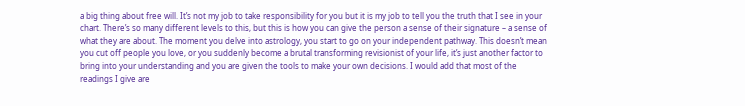a big thing about free will. It’s not my job to take responsibility for you but it is my job to tell you the truth that I see in your chart. There’s so many different levels to this, but this is how you can give the person a sense of their signature – a sense of what they are about. The moment you delve into astrology, you start to go on your independent pathway. This doesn’t mean you cut off people you love, or you suddenly become a brutal transforming revisionist of your life, it’s just another factor to bring into your understanding and you are given the tools to make your own decisions. I would add that most of the readings I give are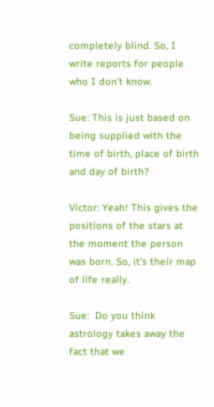completely blind. So, I write reports for people who I don’t know.

Sue: This is just based on being supplied with the time of birth, place of birth and day of birth?

Victor: Yeah! This gives the positions of the stars at the moment the person was born. So, it’s their map of life really.

Sue:  Do you think astrology takes away the fact that we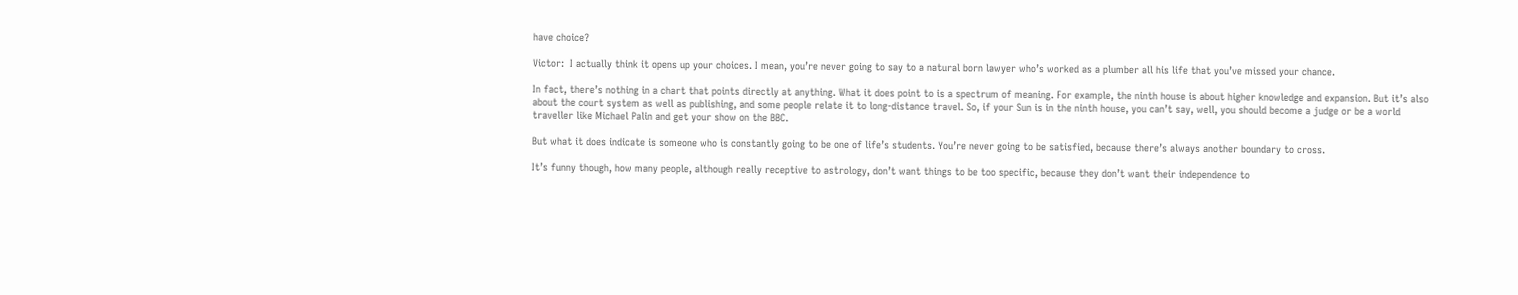have choice?

Victor:  I actually think it opens up your choices. I mean, you’re never going to say to a natural born lawyer who’s worked as a plumber all his life that you’ve missed your chance.

In fact, there’s nothing in a chart that points directly at anything. What it does point to is a spectrum of meaning. For example, the ninth house is about higher knowledge and expansion. But it’s also about the court system as well as publishing, and some people relate it to long-distance travel. So, if your Sun is in the ninth house, you can’t say, well, you should become a judge or be a world traveller like Michael Palin and get your show on the BBC.

But what it does indicate is someone who is constantly going to be one of life’s students. You’re never going to be satisfied, because there’s always another boundary to cross.

It’s funny though, how many people, although really receptive to astrology, don’t want things to be too specific, because they don’t want their independence to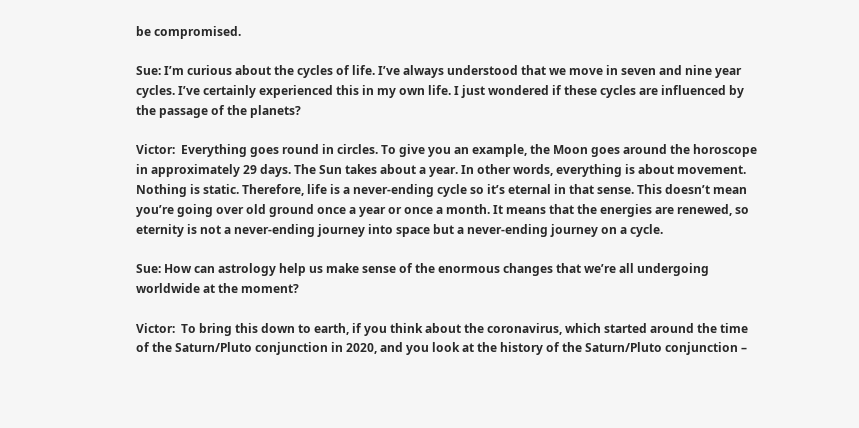be compromised.

Sue: I’m curious about the cycles of life. I’ve always understood that we move in seven and nine year cycles. I’ve certainly experienced this in my own life. I just wondered if these cycles are influenced by the passage of the planets?

Victor:  Everything goes round in circles. To give you an example, the Moon goes around the horoscope in approximately 29 days. The Sun takes about a year. In other words, everything is about movement. Nothing is static. Therefore, life is a never-ending cycle so it’s eternal in that sense. This doesn’t mean you’re going over old ground once a year or once a month. It means that the energies are renewed, so eternity is not a never-ending journey into space but a never-ending journey on a cycle.

Sue: How can astrology help us make sense of the enormous changes that we’re all undergoing worldwide at the moment?

Victor:  To bring this down to earth, if you think about the coronavirus, which started around the time of the Saturn/Pluto conjunction in 2020, and you look at the history of the Saturn/Pluto conjunction –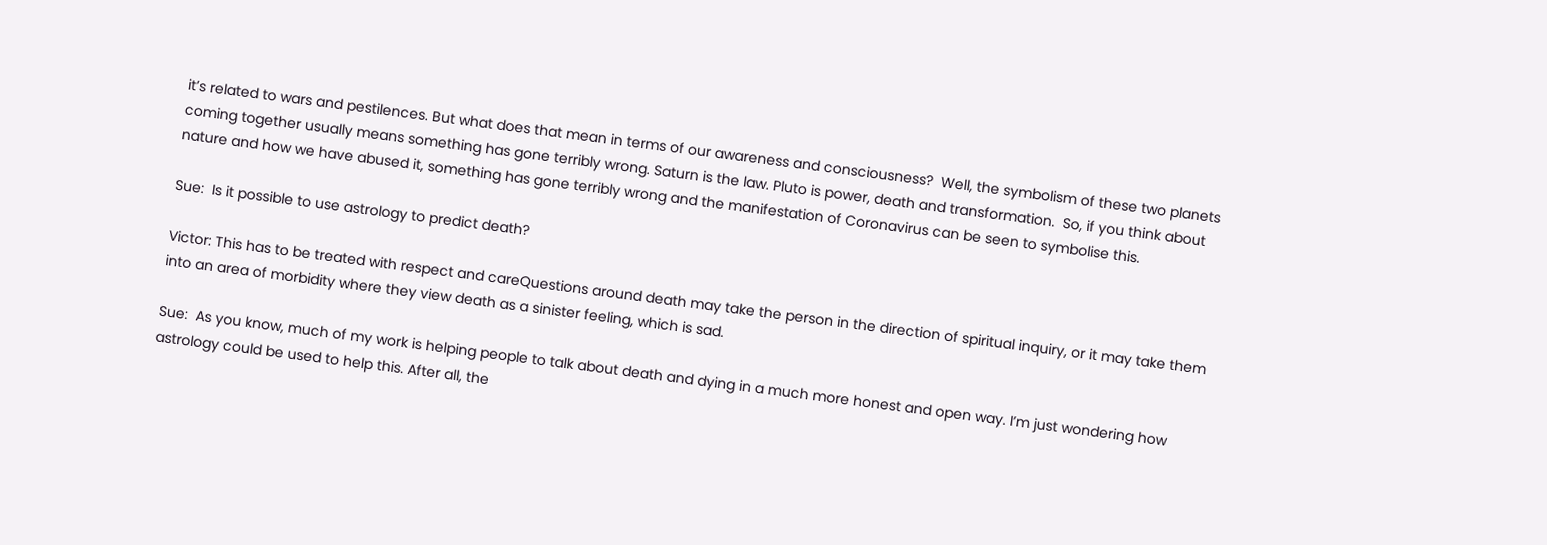it’s related to wars and pestilences. But what does that mean in terms of our awareness and consciousness?  Well, the symbolism of these two planets coming together usually means something has gone terribly wrong. Saturn is the law. Pluto is power, death and transformation.  So, if you think about nature and how we have abused it, something has gone terribly wrong and the manifestation of Coronavirus can be seen to symbolise this.

Sue:  Is it possible to use astrology to predict death?

Victor: This has to be treated with respect and careQuestions around death may take the person in the direction of spiritual inquiry, or it may take them into an area of morbidity where they view death as a sinister feeling, which is sad.

Sue:  As you know, much of my work is helping people to talk about death and dying in a much more honest and open way. I’m just wondering how astrology could be used to help this. After all, the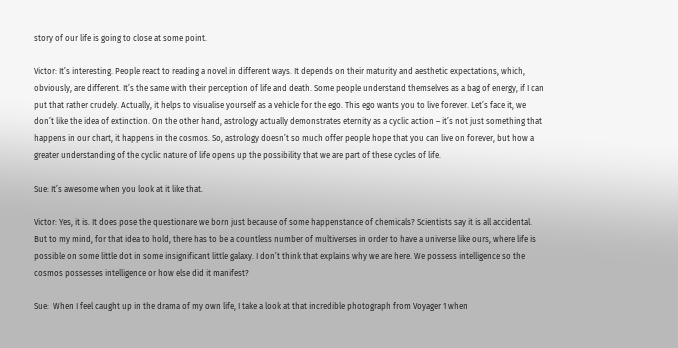story of our life is going to close at some point.

Victor: It’s interesting. People react to reading a novel in different ways. It depends on their maturity and aesthetic expectations, which, obviously, are different. It’s the same with their perception of life and death. Some people understand themselves as a bag of energy, if I can put that rather crudely. Actually, it helps to visualise yourself as a vehicle for the ego. This ego wants you to live forever. Let’s face it, we don’t like the idea of extinction. On the other hand, astrology actually demonstrates eternity as a cyclic action – it’s not just something that happens in our chart, it happens in the cosmos. So, astrology doesn’t so much offer people hope that you can live on forever, but how a greater understanding of the cyclic nature of life opens up the possibility that we are part of these cycles of life.

Sue: It’s awesome when you look at it like that.

Victor: Yes, it is. It does pose the questionare we born just because of some happenstance of chemicals? Scientists say it is all accidental. But to my mind, for that idea to hold, there has to be a countless number of multiverses in order to have a universe like ours, where life is possible on some little dot in some insignificant little galaxy. I don’t think that explains why we are here. We possess intelligence so the cosmos possesses intelligence or how else did it manifest?

Sue:  When I feel caught up in the drama of my own life, I take a look at that incredible photograph from Voyager 1 when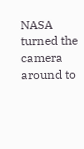NASA turned the camera around to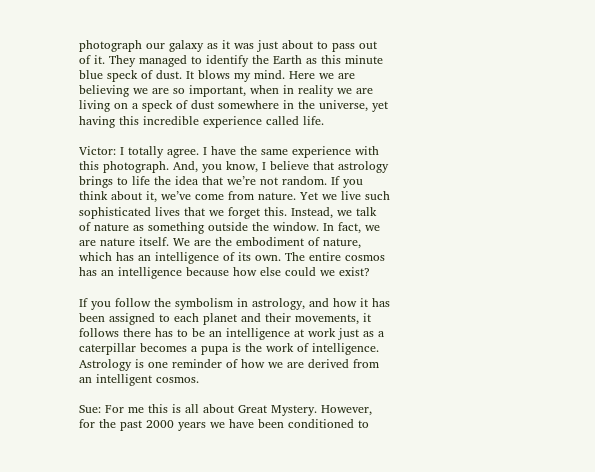photograph our galaxy as it was just about to pass out of it. They managed to identify the Earth as this minute blue speck of dust. It blows my mind. Here we are believing we are so important, when in reality we are living on a speck of dust somewhere in the universe, yet having this incredible experience called life.

Victor: I totally agree. I have the same experience with this photograph. And, you know, I believe that astrology brings to life the idea that we’re not random. If you think about it, we’ve come from nature. Yet we live such sophisticated lives that we forget this. Instead, we talk of nature as something outside the window. In fact, we are nature itself. We are the embodiment of nature, which has an intelligence of its own. The entire cosmos has an intelligence because how else could we exist?

If you follow the symbolism in astrology, and how it has been assigned to each planet and their movements, it follows there has to be an intelligence at work just as a caterpillar becomes a pupa is the work of intelligence. Astrology is one reminder of how we are derived from an intelligent cosmos.

Sue: For me this is all about Great Mystery. However, for the past 2000 years we have been conditioned to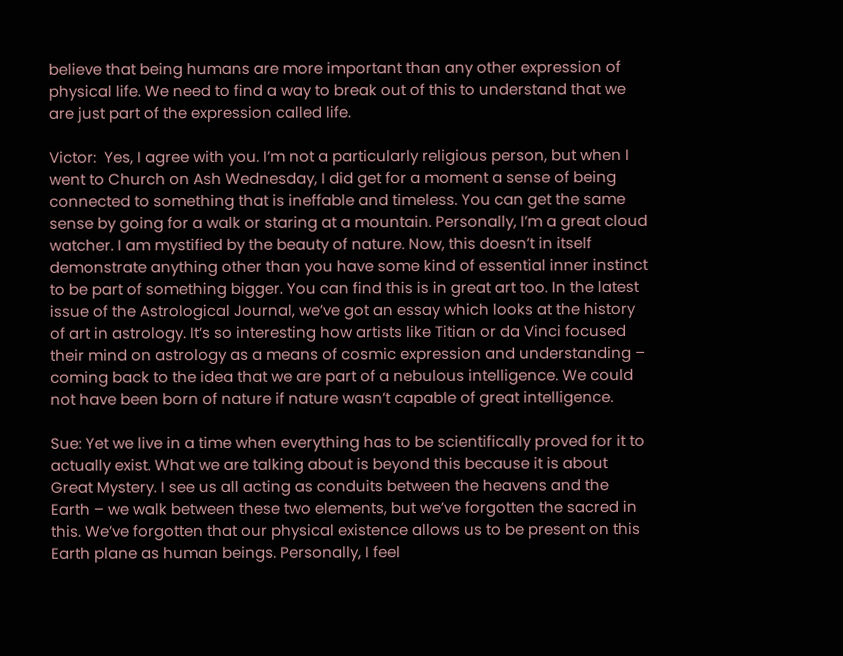believe that being humans are more important than any other expression of physical life. We need to find a way to break out of this to understand that we are just part of the expression called life.

Victor:  Yes, I agree with you. I’m not a particularly religious person, but when I went to Church on Ash Wednesday, I did get for a moment a sense of being connected to something that is ineffable and timeless. You can get the same sense by going for a walk or staring at a mountain. Personally, I’m a great cloud watcher. I am mystified by the beauty of nature. Now, this doesn’t in itself demonstrate anything other than you have some kind of essential inner instinct to be part of something bigger. You can find this is in great art too. In the latest issue of the Astrological Journal, we’ve got an essay which looks at the history of art in astrology. It’s so interesting how artists like Titian or da Vinci focused their mind on astrology as a means of cosmic expression and understanding – coming back to the idea that we are part of a nebulous intelligence. We could not have been born of nature if nature wasn’t capable of great intelligence.

Sue: Yet we live in a time when everything has to be scientifically proved for it to actually exist. What we are talking about is beyond this because it is about Great Mystery. I see us all acting as conduits between the heavens and the Earth – we walk between these two elements, but we’ve forgotten the sacred in this. We’ve forgotten that our physical existence allows us to be present on this Earth plane as human beings. Personally, I feel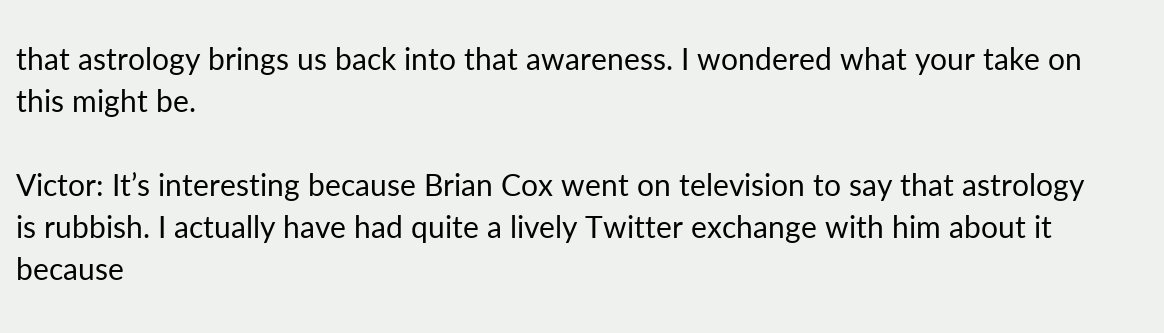that astrology brings us back into that awareness. I wondered what your take on this might be.

Victor: It’s interesting because Brian Cox went on television to say that astrology is rubbish. I actually have had quite a lively Twitter exchange with him about it because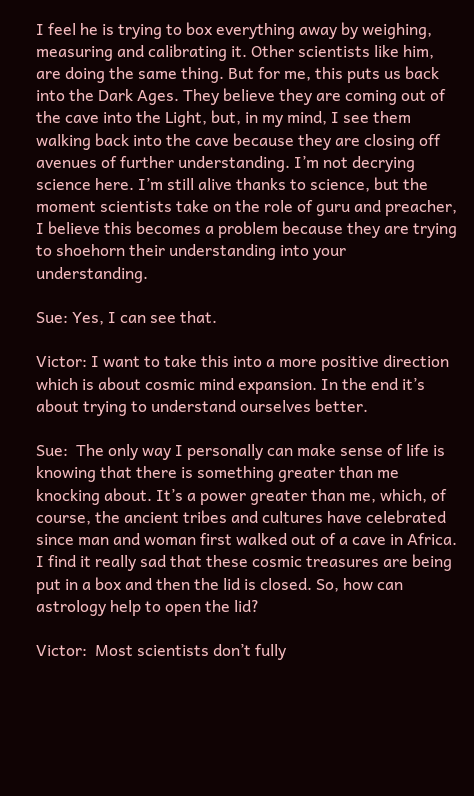I feel he is trying to box everything away by weighing, measuring and calibrating it. Other scientists like him, are doing the same thing. But for me, this puts us back into the Dark Ages. They believe they are coming out of the cave into the Light, but, in my mind, I see them walking back into the cave because they are closing off avenues of further understanding. I’m not decrying science here. I’m still alive thanks to science, but the moment scientists take on the role of guru and preacher, I believe this becomes a problem because they are trying to shoehorn their understanding into your understanding.

Sue: Yes, I can see that.

Victor: I want to take this into a more positive direction which is about cosmic mind expansion. In the end it’s about trying to understand ourselves better.

Sue:  The only way I personally can make sense of life is knowing that there is something greater than me knocking about. It’s a power greater than me, which, of course, the ancient tribes and cultures have celebrated since man and woman first walked out of a cave in Africa. I find it really sad that these cosmic treasures are being put in a box and then the lid is closed. So, how can astrology help to open the lid?

Victor:  Most scientists don’t fully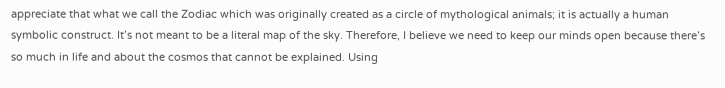appreciate that what we call the Zodiac which was originally created as a circle of mythological animals; it is actually a human symbolic construct. It’s not meant to be a literal map of the sky. Therefore, I believe we need to keep our minds open because there’s so much in life and about the cosmos that cannot be explained. Using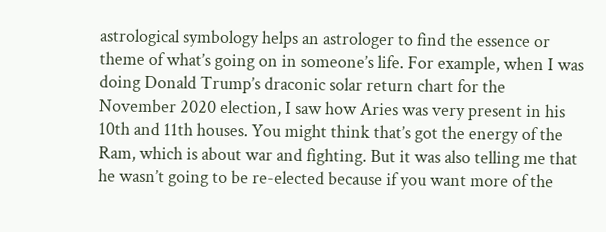astrological symbology helps an astrologer to find the essence or theme of what’s going on in someone’s life. For example, when I was doing Donald Trump’s draconic solar return chart for the November 2020 election, I saw how Aries was very present in his 10th and 11th houses. You might think that’s got the energy of the Ram, which is about war and fighting. But it was also telling me that he wasn’t going to be re-elected because if you want more of the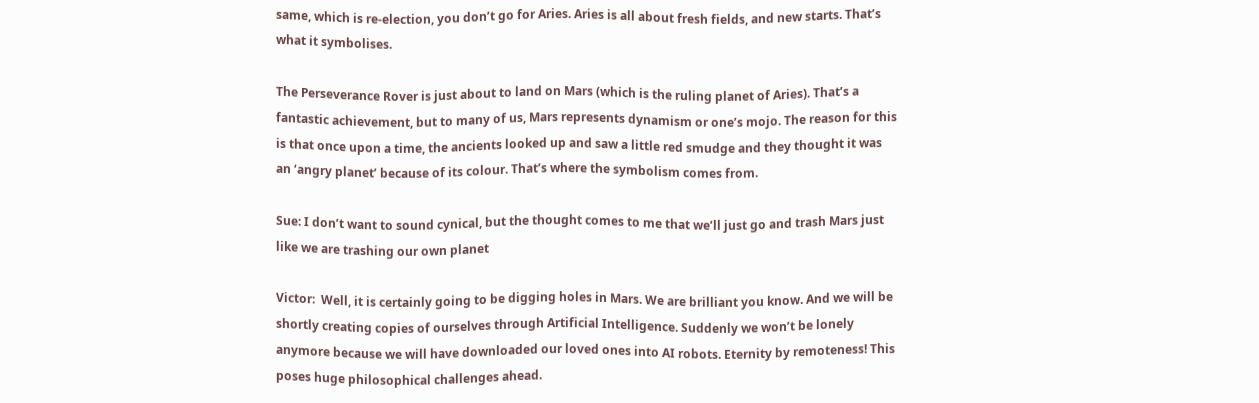same, which is re-election, you don’t go for Aries. Aries is all about fresh fields, and new starts. That’s what it symbolises.

The Perseverance Rover is just about to land on Mars (which is the ruling planet of Aries). That’s a fantastic achievement, but to many of us, Mars represents dynamism or one’s mojo. The reason for this is that once upon a time, the ancients looked up and saw a little red smudge and they thought it was an ‘angry planet’ because of its colour. That’s where the symbolism comes from.

Sue: I don’t want to sound cynical, but the thought comes to me that we’ll just go and trash Mars just like we are trashing our own planet

Victor:  Well, it is certainly going to be digging holes in Mars. We are brilliant you know. And we will be shortly creating copies of ourselves through Artificial Intelligence. Suddenly we won’t be lonely anymore because we will have downloaded our loved ones into AI robots. Eternity by remoteness! This poses huge philosophical challenges ahead.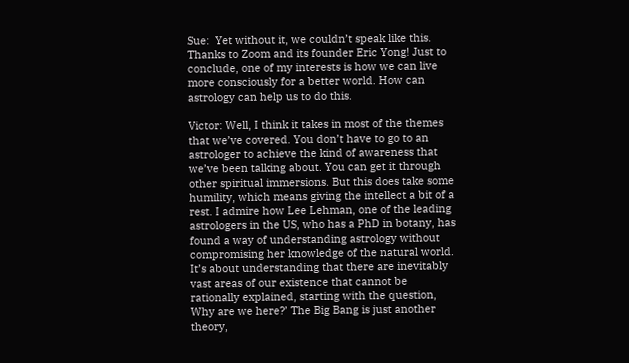Sue:  Yet without it, we couldn’t speak like this. Thanks to Zoom and its founder Eric Yong! Just to conclude, one of my interests is how we can live more consciously for a better world. How can astrology can help us to do this.

Victor: Well, I think it takes in most of the themes that we’ve covered. You don’t have to go to an astrologer to achieve the kind of awareness that we’ve been talking about. You can get it through other spiritual immersions. But this does take some humility, which means giving the intellect a bit of a rest. I admire how Lee Lehman, one of the leading astrologers in the US, who has a PhD in botany, has found a way of understanding astrology without compromising her knowledge of the natural world. It’s about understanding that there are inevitably vast areas of our existence that cannot be rationally explained, starting with the question, Why are we here?’ The Big Bang is just another theory,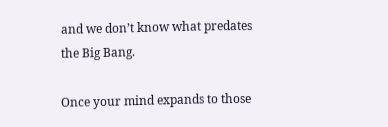and we don’t know what predates the Big Bang.

Once your mind expands to those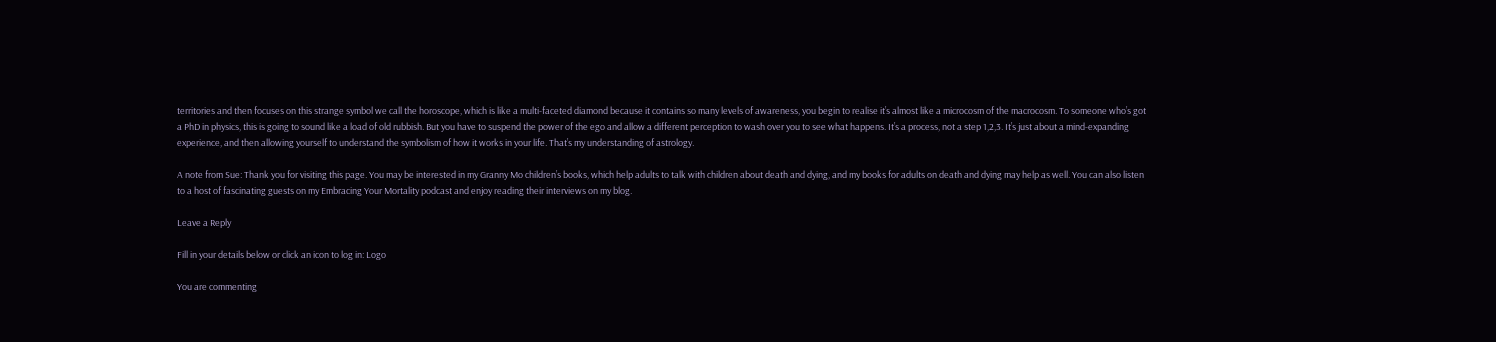territories and then focuses on this strange symbol we call the horoscope, which is like a multi-faceted diamond because it contains so many levels of awareness, you begin to realise it’s almost like a microcosm of the macrocosm. To someone who’s got a PhD in physics, this is going to sound like a load of old rubbish. But you have to suspend the power of the ego and allow a different perception to wash over you to see what happens. It’s a process, not a step 1,2,3. It’s just about a mind-expanding experience, and then allowing yourself to understand the symbolism of how it works in your life. That’s my understanding of astrology.

A note from Sue: Thank you for visiting this page. You may be interested in my Granny Mo children’s books, which help adults to talk with children about death and dying, and my books for adults on death and dying may help as well. You can also listen to a host of fascinating guests on my Embracing Your Mortality podcast and enjoy reading their interviews on my blog.

Leave a Reply

Fill in your details below or click an icon to log in: Logo

You are commenting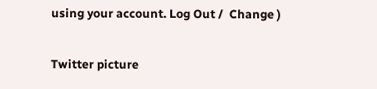using your account. Log Out /  Change )

Twitter picture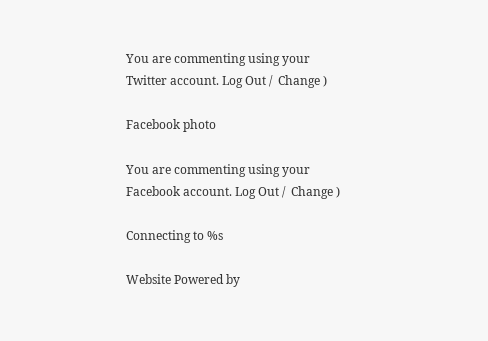You are commenting using your Twitter account. Log Out /  Change )

Facebook photo

You are commenting using your Facebook account. Log Out /  Change )

Connecting to %s

Website Powered by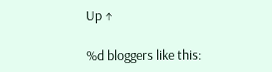Up ↑

%d bloggers like this: